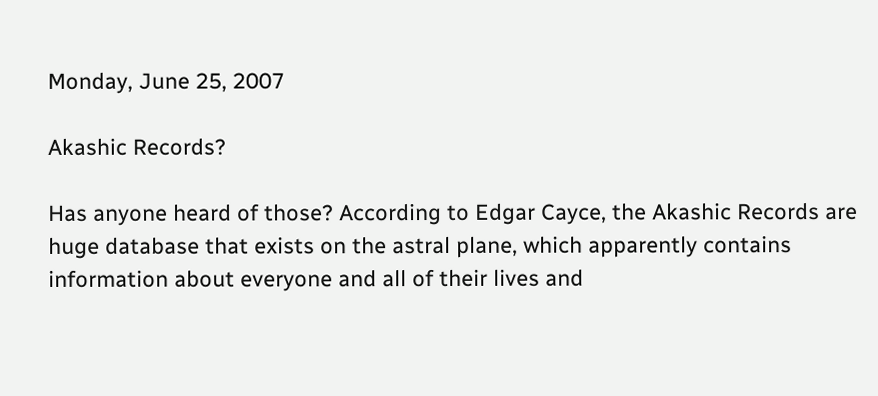Monday, June 25, 2007

Akashic Records?

Has anyone heard of those? According to Edgar Cayce, the Akashic Records are huge database that exists on the astral plane, which apparently contains information about everyone and all of their lives and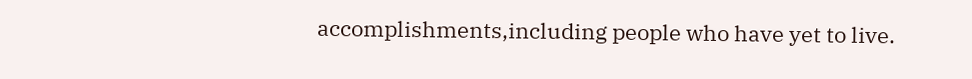accomplishments,including people who have yet to live.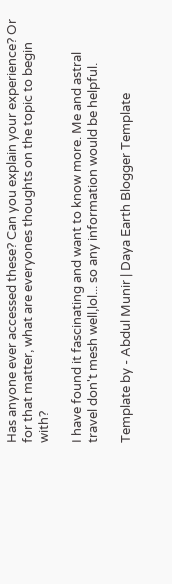Has anyone ever accessed these? Can you explain your experience? Or for that matter, what are everyones thoughts on the topic to begin with?

I have found it fascinating and want to know more. Me and astral travel don't mesh well,lol... so any information would be helpful.

Template by - Abdul Munir | Daya Earth Blogger Template